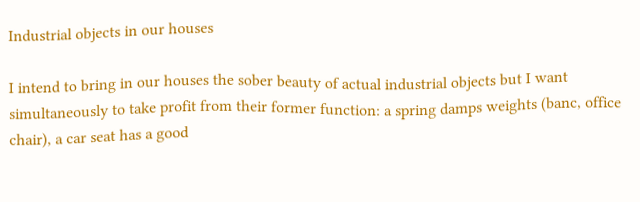Industrial objects in our houses

I intend to bring in our houses the sober beauty of actual industrial objects but I want simultaneously to take profit from their former function: a spring damps weights (banc, office chair), a car seat has a good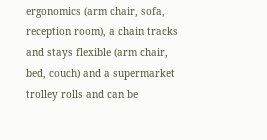ergonomics (arm chair, sofa, reception room), a chain tracks and stays flexible (arm chair, bed, couch) and a supermarket trolley rolls and can be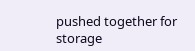pushed together for storage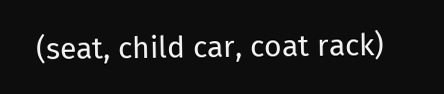(seat, child car, coat rack)